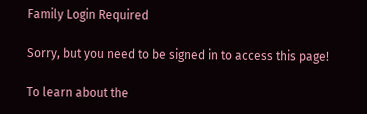Family Login Required

Sorry, but you need to be signed in to access this page!

To learn about the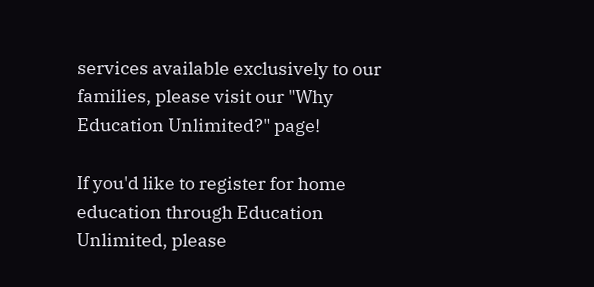services available exclusively to our families, please visit our "Why Education Unlimited?" page!

If you'd like to register for home education through Education Unlimited, please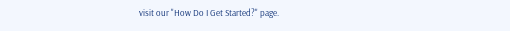visit our "How Do I Get Started?" page.